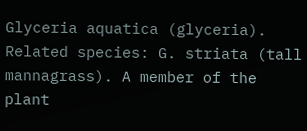Glyceria aquatica (glyceria). Related species: G. striata (tall mannagrass). A member of the plant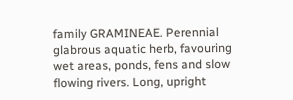family GRAMINEAE. Perennial glabrous aquatic herb, favouring wet areas, ponds, fens and slow flowing rivers. Long, upright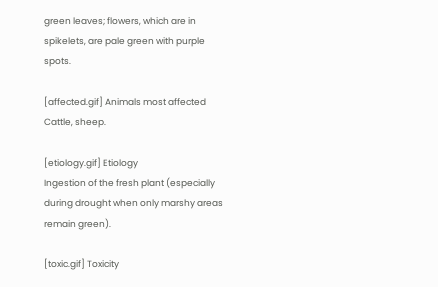green leaves; flowers, which are in spikelets, are pale green with purple spots.

[affected.gif] Animals most affected
Cattle, sheep.

[etiology.gif] Etiology
Ingestion of the fresh plant (especially during drought when only marshy areas remain green).

[toxic.gif] Toxicity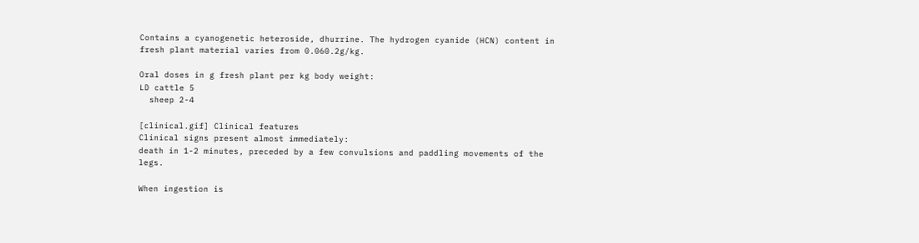Contains a cyanogenetic heteroside, dhurrine. The hydrogen cyanide (HCN) content in fresh plant material varies from 0.060.2g/kg.

Oral doses in g fresh plant per kg body weight:
LD cattle 5
  sheep 2-4

[clinical.gif] Clinical features
Clinical signs present almost immediately:
death in 1-2 minutes, preceded by a few convulsions and paddling movements of the legs.

When ingestion is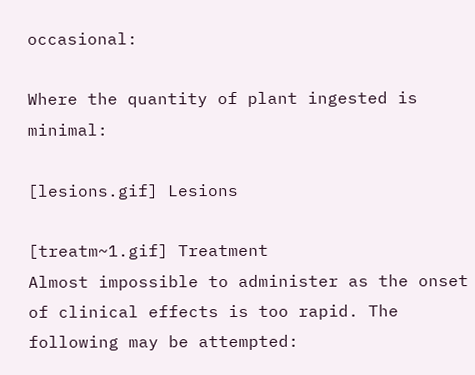occasional:

Where the quantity of plant ingested is minimal:

[lesions.gif] Lesions

[treatm~1.gif] Treatment
Almost impossible to administer as the onset of clinical effects is too rapid. The following may be attempted: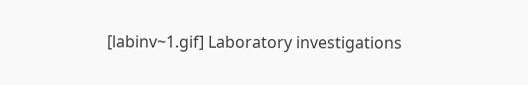[labinv~1.gif] Laboratory investigations